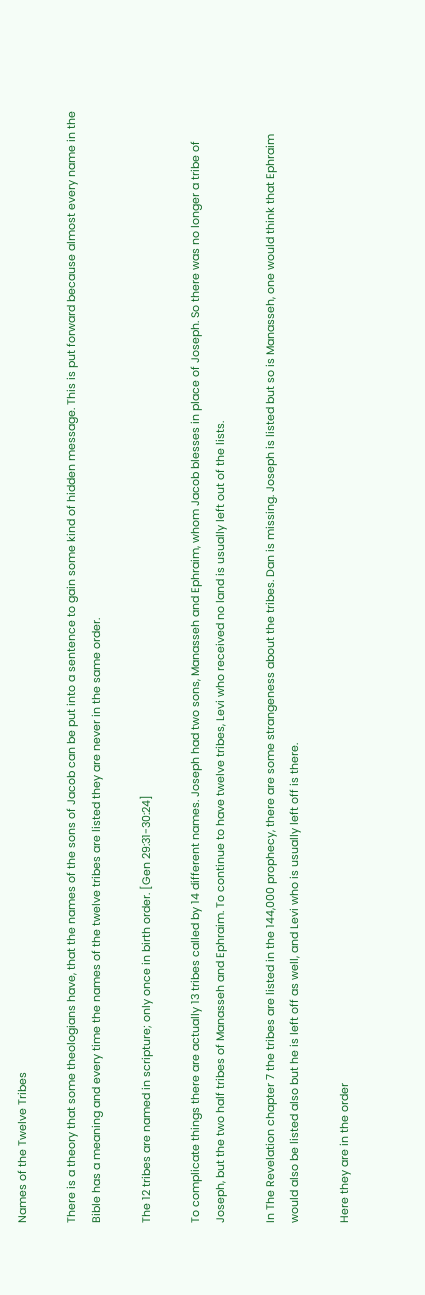Names of the Twelve Tribes

There is a theory that some theologians have, that the names of the sons of Jacob can be put into a sentence to gain some kind of hidden message. This is put forward because almost every name in the Bible has a meaning and every time the names of the twelve tribes are listed they are never in the same order.

The 12 tribes are named in scripture; only once in birth order. [Gen 29:31-30:24]

To complicate things there are actually 13 tribes called by 14 different names. Joseph had two sons, Manasseh and Ephraim, whom Jacob blesses in place of Joseph. So there was no longer a tribe of Joseph, but the two half tribes of Manasseh and Ephraim. To continue to have twelve tribes, Levi who received no land is usually left out of the lists.

In The Revelation chapter 7 the tribes are listed in the 144,000 prophecy, there are some strangeness about the tribes. Dan is missing. Joseph is listed but so is Manasseh, one would think that Ephraim would also be listed also but he is left off as well, and Levi who is usually left off is there.

Here they are in the order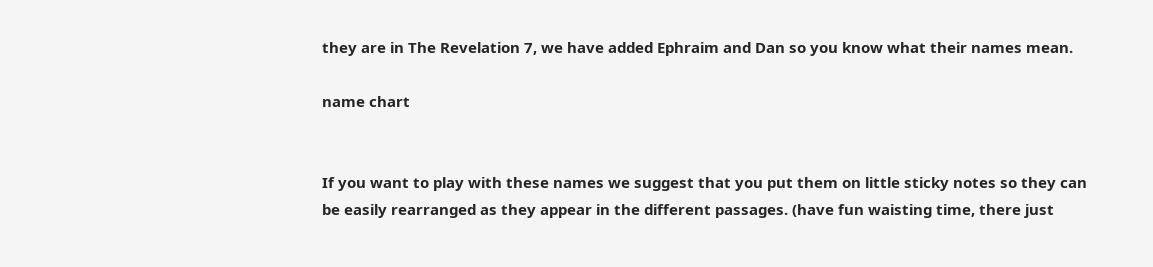they are in The Revelation 7, we have added Ephraim and Dan so you know what their names mean.

name chart


If you want to play with these names we suggest that you put them on little sticky notes so they can be easily rearranged as they appear in the different passages. (have fun waisting time, there just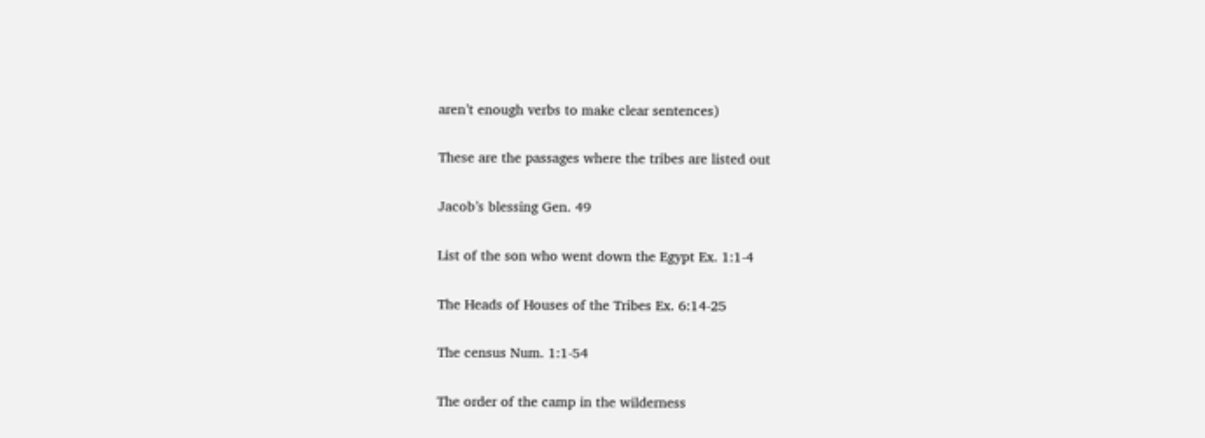aren’t enough verbs to make clear sentences)

These are the passages where the tribes are listed out

Jacob’s blessing Gen. 49

List of the son who went down the Egypt Ex. 1:1-4

The Heads of Houses of the Tribes Ex. 6:14-25

The census Num. 1:1-54

The order of the camp in the wilderness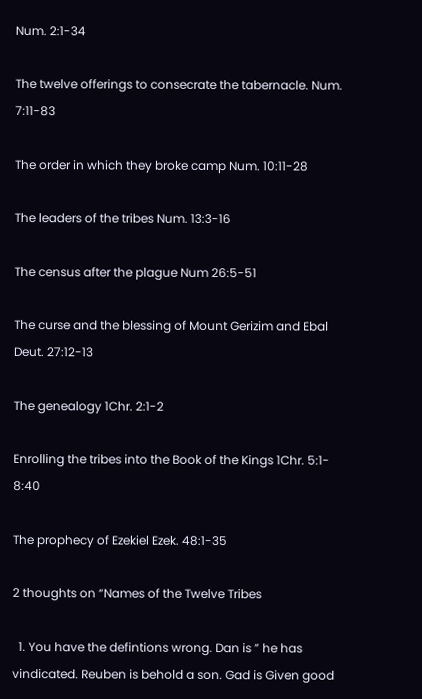Num. 2:1-34

The twelve offerings to consecrate the tabernacle. Num. 7:11-83

The order in which they broke camp Num. 10:11-28

The leaders of the tribes Num. 13:3-16

The census after the plague Num 26:5-51

The curse and the blessing of Mount Gerizim and Ebal Deut. 27:12-13

The genealogy 1Chr. 2:1-2

Enrolling the tribes into the Book of the Kings 1Chr. 5:1- 8:40

The prophecy of Ezekiel Ezek. 48:1-35

2 thoughts on “Names of the Twelve Tribes

  1. You have the defintions wrong. Dan is ” he has vindicated. Reuben is behold a son. Gad is Given good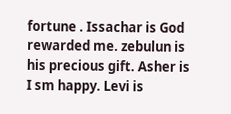fortune . Issachar is God rewarded me. zebulun is his precious gift. Asher is I sm happy. Levi is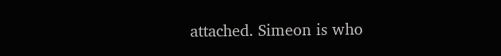attached. Simeon is who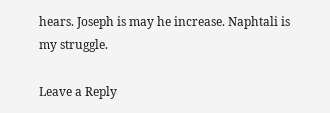hears. Joseph is may he increase. Naphtali is my struggle.

Leave a Reply